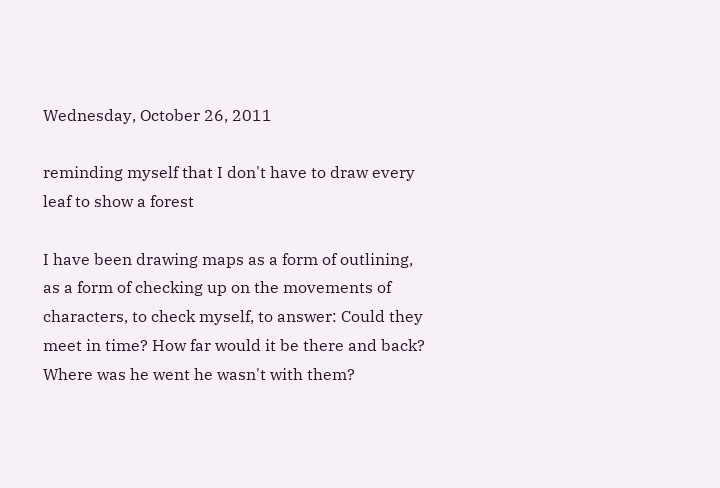Wednesday, October 26, 2011

reminding myself that I don't have to draw every leaf to show a forest

I have been drawing maps as a form of outlining, as a form of checking up on the movements of characters, to check myself, to answer: Could they meet in time? How far would it be there and back? Where was he went he wasn't with them?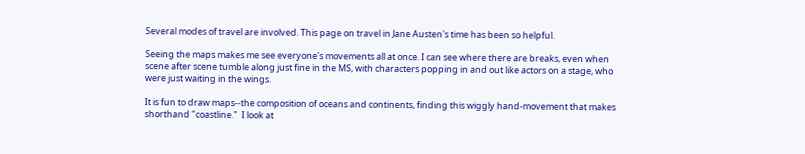Several modes of travel are involved. This page on travel in Jane Austen's time has been so helpful.

Seeing the maps makes me see everyone's movements all at once. I can see where there are breaks, even when scene after scene tumble along just fine in the MS, with characters popping in and out like actors on a stage, who were just waiting in the wings.

It is fun to draw maps--the composition of oceans and continents, finding this wiggly hand-movement that makes shorthand "coastline."  I look at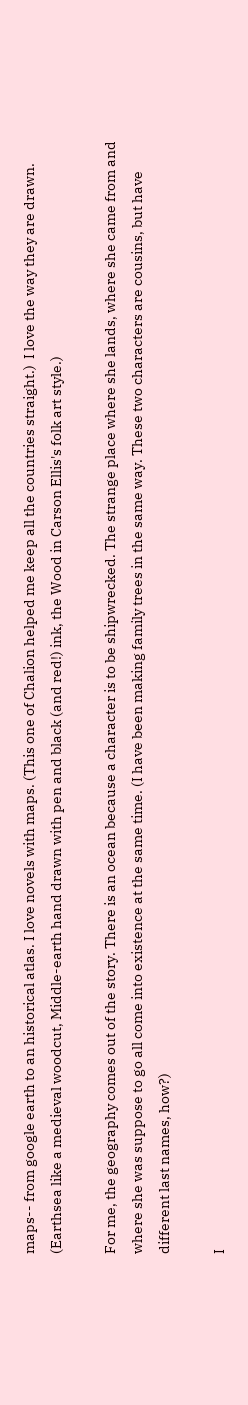maps-- from google earth to an historical atlas. I love novels with maps. (This one of Chalion helped me keep all the countries straight.)  I love the way they are drawn. (Earthsea like a medieval woodcut, Middle-earth hand drawn with pen and black (and red!) ink, the Wood in Carson Ellis's folk art style.)

For me, the geography comes out of the story. There is an ocean because a character is to be shipwrecked. The strange place where she lands, where she came from and where she was suppose to go all come into existence at the same time. (I have been making family trees in the same way. These two characters are cousins, but have different last names, how?)

I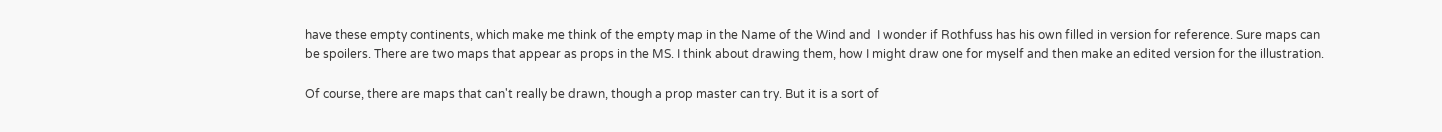have these empty continents, which make me think of the empty map in the Name of the Wind and  I wonder if Rothfuss has his own filled in version for reference. Sure maps can be spoilers. There are two maps that appear as props in the MS. I think about drawing them, how I might draw one for myself and then make an edited version for the illustration.

Of course, there are maps that can't really be drawn, though a prop master can try. But it is a sort of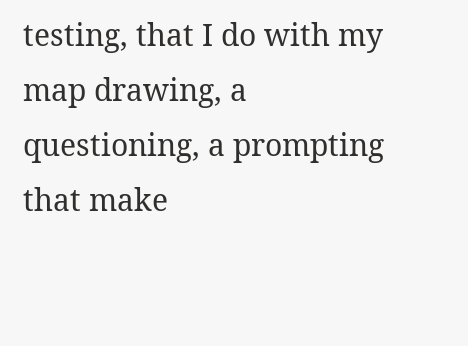testing, that I do with my map drawing, a questioning, a prompting that make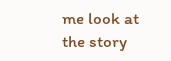me look at the story